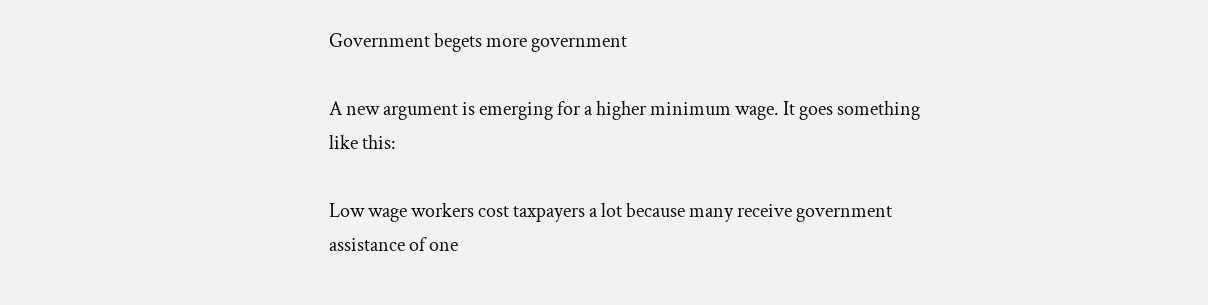Government begets more government

A new argument is emerging for a higher minimum wage. It goes something like this:

Low wage workers cost taxpayers a lot because many receive government assistance of one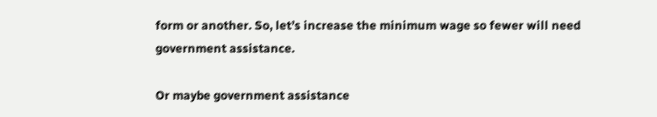form or another. So, let’s increase the minimum wage so fewer will need government assistance.

Or maybe government assistance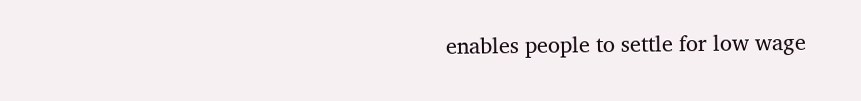enables people to settle for low wage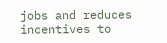jobs and reduces incentives to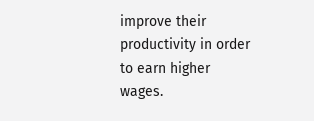improve their productivity in order to earn higher wages.